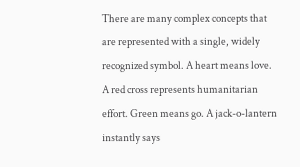There are many complex concepts that are represented with a single, widely recognized symbol. A heart means love. A red cross represents humanitarian effort. Green means go. A jack-o-lantern instantly says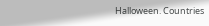Halloween. Countries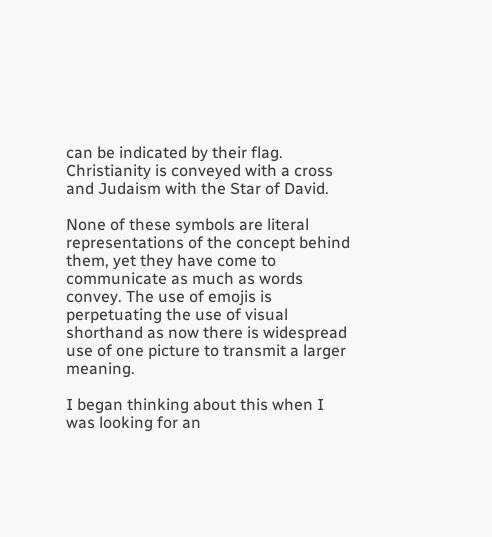can be indicated by their flag. Christianity is conveyed with a cross and Judaism with the Star of David.

None of these symbols are literal representations of the concept behind them, yet they have come to communicate as much as words convey. The use of emojis is perpetuating the use of visual shorthand as now there is widespread use of one picture to transmit a larger meaning.

I began thinking about this when I was looking for an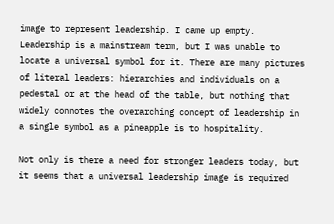image to represent leadership. I came up empty. Leadership is a mainstream term, but I was unable to locate a universal symbol for it. There are many pictures of literal leaders: hierarchies and individuals on a pedestal or at the head of the table, but nothing that widely connotes the overarching concept of leadership in a single symbol as a pineapple is to hospitality.

Not only is there a need for stronger leaders today, but it seems that a universal leadership image is required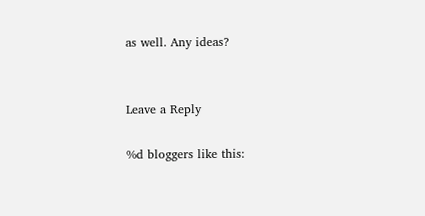as well. Any ideas?


Leave a Reply

%d bloggers like this: